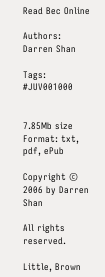Read Bec Online

Authors: Darren Shan

Tags: #JUV001000


7.85Mb size Format: txt, pdf, ePub

Copyright © 2006 by Darren Shan

All rights reserved.

Little, Brown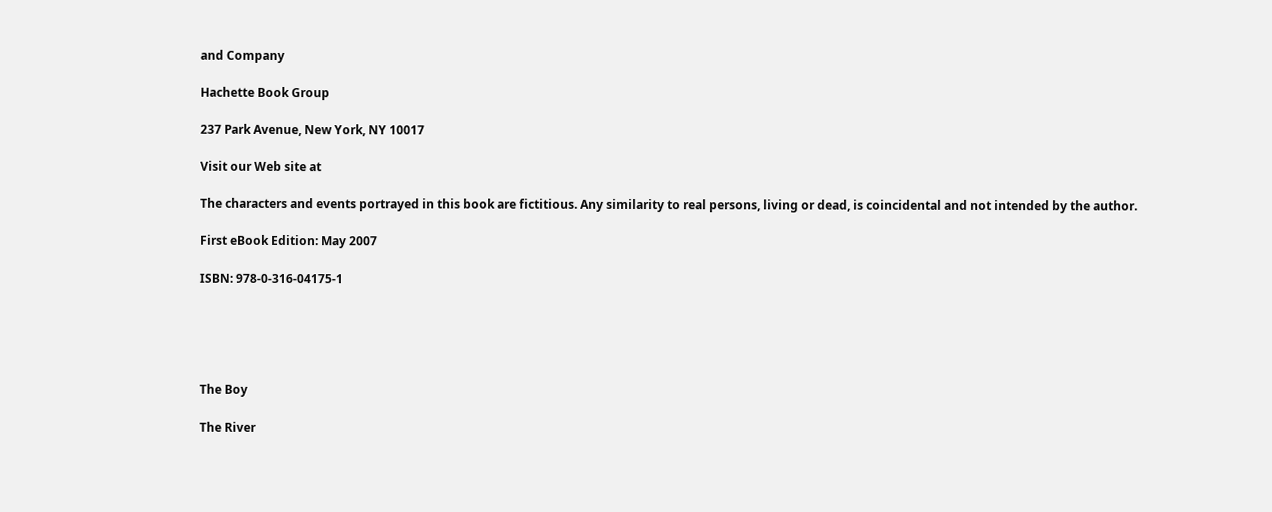and Company

Hachette Book Group

237 Park Avenue, New York, NY 10017

Visit our Web site at

The characters and events portrayed in this book are fictitious. Any similarity to real persons, living or dead, is coincidental and not intended by the author.

First eBook Edition: May 2007

ISBN: 978-0-316-04175-1





The Boy

The River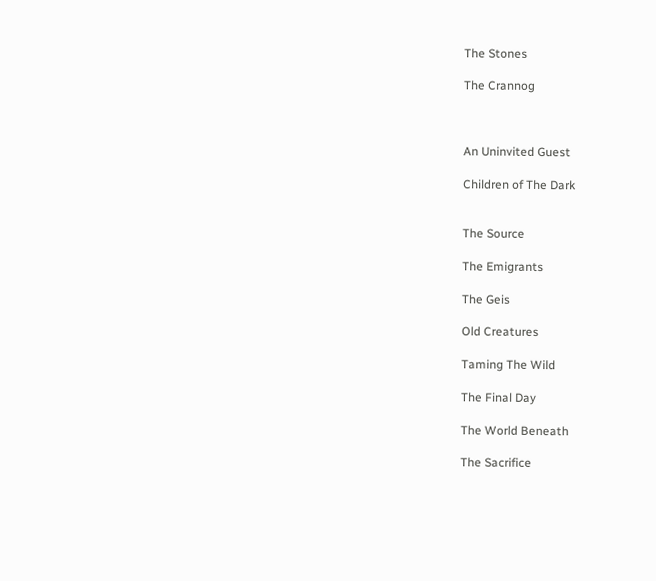The Stones

The Crannog



An Uninvited Guest

Children of The Dark


The Source

The Emigrants

The Geis

Old Creatures

Taming The Wild

The Final Day

The World Beneath

The Sacrifice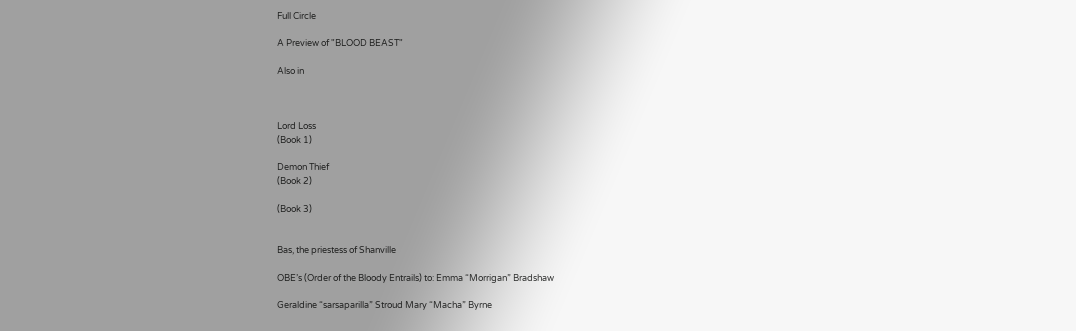Full Circle

A Preview of "BLOOD BEAST"

Also in



Lord Loss
(Book 1)

Demon Thief
(Book 2)

(Book 3)


Bas, the priestess of Shanville

OBE’s (Order of the Bloody Entrails) to: Emma “Morrigan” Bradshaw

Geraldine “sarsaparilla” Stroud Mary “Macha” Byrne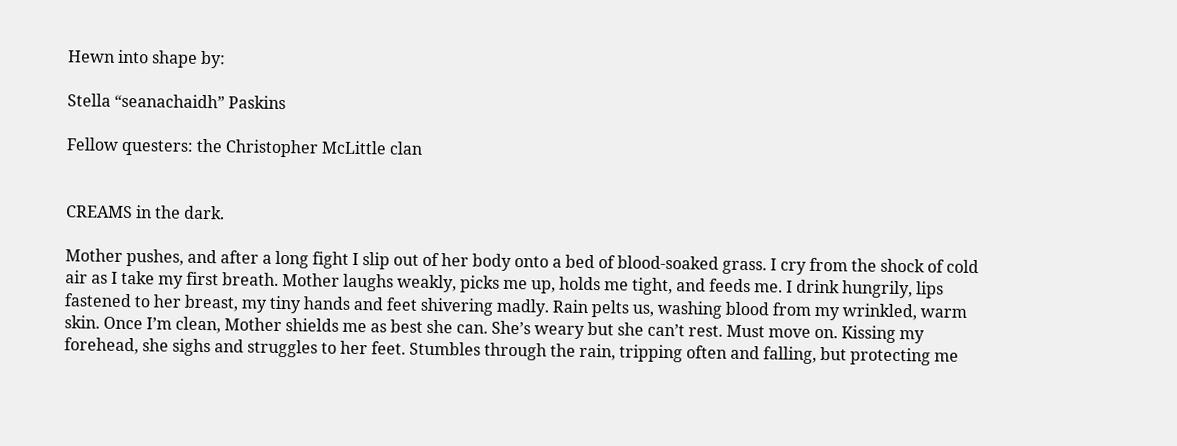Hewn into shape by:

Stella “seanachaidh” Paskins

Fellow questers: the Christopher McLittle clan


CREAMS in the dark.

Mother pushes, and after a long fight I slip out of her body onto a bed of blood-soaked grass. I cry from the shock of cold air as I take my first breath. Mother laughs weakly, picks me up, holds me tight, and feeds me. I drink hungrily, lips fastened to her breast, my tiny hands and feet shivering madly. Rain pelts us, washing blood from my wrinkled, warm skin. Once I’m clean, Mother shields me as best she can. She’s weary but she can’t rest. Must move on. Kissing my forehead, she sighs and struggles to her feet. Stumbles through the rain, tripping often and falling, but protecting me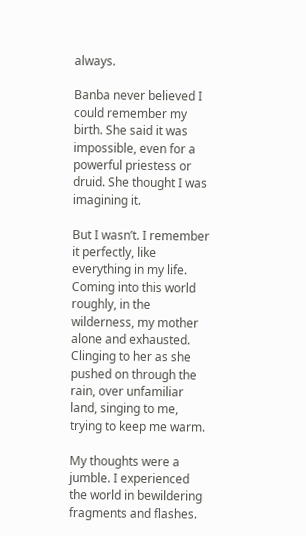always.

Banba never believed I could remember my birth. She said it was impossible, even for a powerful priestess or druid. She thought I was imagining it.

But I wasn’t. I remember it perfectly, like everything in my life. Coming into this world roughly, in the wilderness, my mother alone and exhausted. Clinging to her as she pushed on through the rain, over unfamiliar land, singing to me, trying to keep me warm.

My thoughts were a jumble. I experienced the world in bewildering fragments and flashes.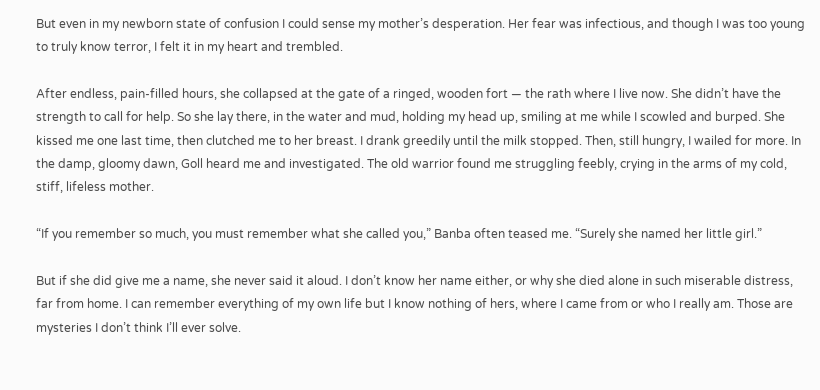But even in my newborn state of confusion I could sense my mother’s desperation. Her fear was infectious, and though I was too young to truly know terror, I felt it in my heart and trembled.

After endless, pain-filled hours, she collapsed at the gate of a ringed, wooden fort — the rath where I live now. She didn’t have the strength to call for help. So she lay there, in the water and mud, holding my head up, smiling at me while I scowled and burped. She kissed me one last time, then clutched me to her breast. I drank greedily until the milk stopped. Then, still hungry, I wailed for more. In the damp, gloomy dawn, Goll heard me and investigated. The old warrior found me struggling feebly, crying in the arms of my cold, stiff, lifeless mother.

“If you remember so much, you must remember what she called you,” Banba often teased me. “Surely she named her little girl.”

But if she did give me a name, she never said it aloud. I don’t know her name either, or why she died alone in such miserable distress, far from home. I can remember everything of my own life but I know nothing of hers, where I came from or who I really am. Those are mysteries I don’t think I’ll ever solve.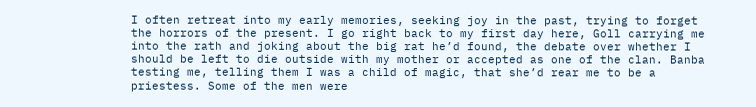I often retreat into my early memories, seeking joy in the past, trying to forget the horrors of the present. I go right back to my first day here, Goll carrying me into the rath and joking about the big rat he’d found, the debate over whether I should be left to die outside with my mother or accepted as one of the clan. Banba testing me, telling them I was a child of magic, that she’d rear me to be a priestess. Some of the men were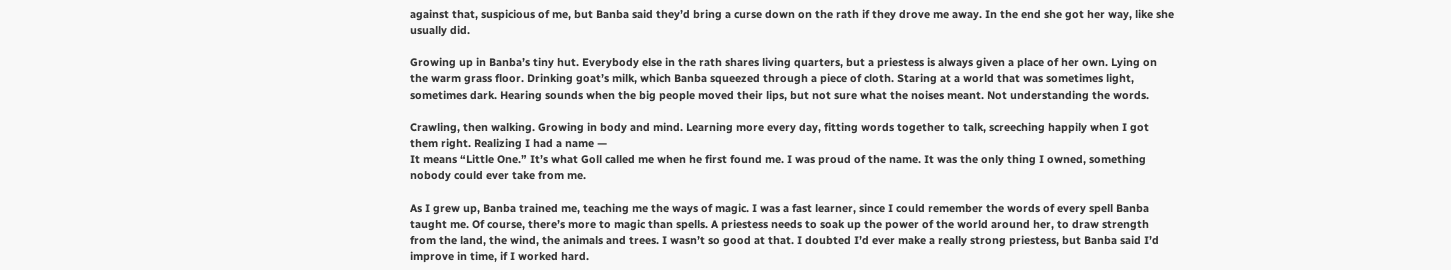against that, suspicious of me, but Banba said they’d bring a curse down on the rath if they drove me away. In the end she got her way, like she usually did.

Growing up in Banba’s tiny hut. Everybody else in the rath shares living quarters, but a priestess is always given a place of her own. Lying on the warm grass floor. Drinking goat’s milk, which Banba squeezed through a piece of cloth. Staring at a world that was sometimes light, sometimes dark. Hearing sounds when the big people moved their lips, but not sure what the noises meant. Not understanding the words.

Crawling, then walking. Growing in body and mind. Learning more every day, fitting words together to talk, screeching happily when I got them right. Realizing I had a name —
It means “Little One.” It’s what Goll called me when he first found me. I was proud of the name. It was the only thing I owned, something nobody could ever take from me.

As I grew up, Banba trained me, teaching me the ways of magic. I was a fast learner, since I could remember the words of every spell Banba taught me. Of course, there’s more to magic than spells. A priestess needs to soak up the power of the world around her, to draw strength from the land, the wind, the animals and trees. I wasn’t so good at that. I doubted I’d ever make a really strong priestess, but Banba said I’d improve in time, if I worked hard.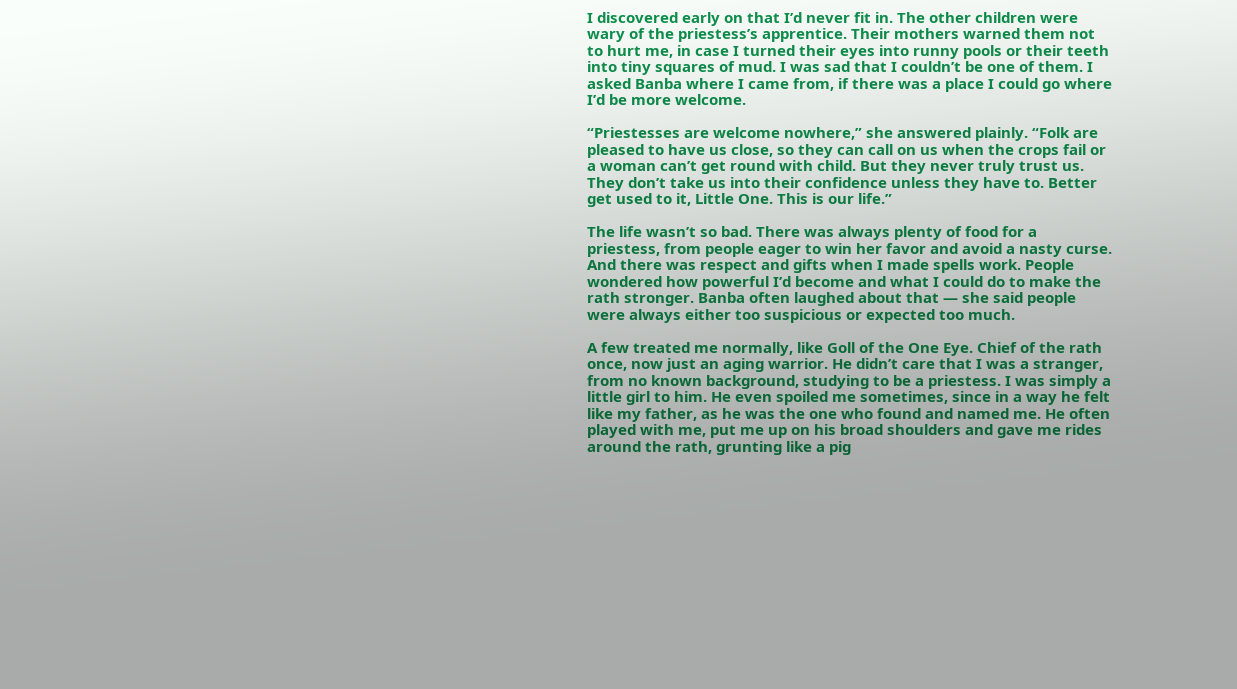I discovered early on that I’d never fit in. The other children were wary of the priestess’s apprentice. Their mothers warned them not to hurt me, in case I turned their eyes into runny pools or their teeth into tiny squares of mud. I was sad that I couldn’t be one of them. I asked Banba where I came from, if there was a place I could go where I’d be more welcome.

“Priestesses are welcome nowhere,” she answered plainly. “Folk are pleased to have us close, so they can call on us when the crops fail or a woman can’t get round with child. But they never truly trust us. They don’t take us into their confidence unless they have to. Better get used to it, Little One. This is our life.”

The life wasn’t so bad. There was always plenty of food for a priestess, from people eager to win her favor and avoid a nasty curse. And there was respect and gifts when I made spells work. People wondered how powerful I’d become and what I could do to make the rath stronger. Banba often laughed about that — she said people were always either too suspicious or expected too much.

A few treated me normally, like Goll of the One Eye. Chief of the rath once, now just an aging warrior. He didn’t care that I was a stranger, from no known background, studying to be a priestess. I was simply a little girl to him. He even spoiled me sometimes, since in a way he felt like my father, as he was the one who found and named me. He often played with me, put me up on his broad shoulders and gave me rides around the rath, grunting like a pig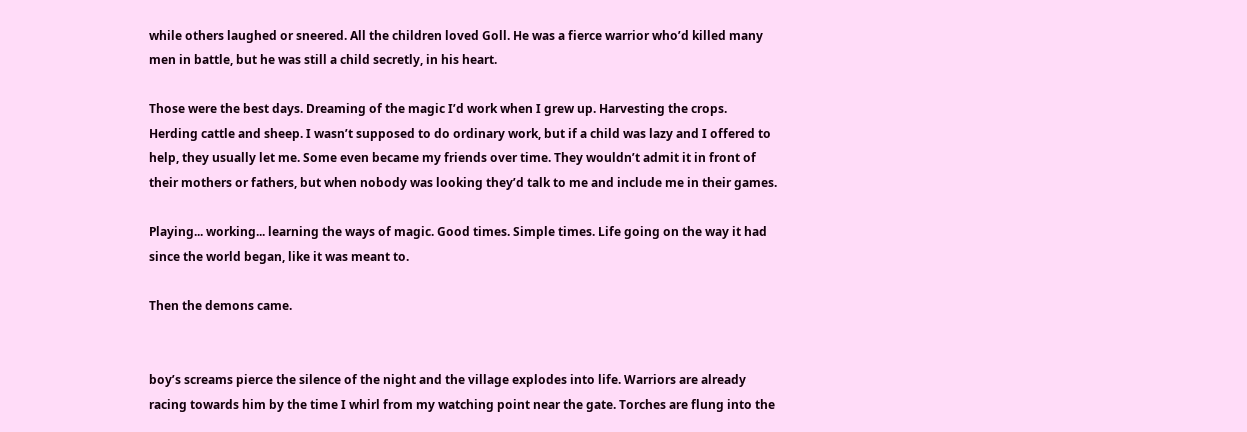while others laughed or sneered. All the children loved Goll. He was a fierce warrior who’d killed many men in battle, but he was still a child secretly, in his heart.

Those were the best days. Dreaming of the magic I’d work when I grew up. Harvesting the crops. Herding cattle and sheep. I wasn’t supposed to do ordinary work, but if a child was lazy and I offered to help, they usually let me. Some even became my friends over time. They wouldn’t admit it in front of their mothers or fathers, but when nobody was looking they’d talk to me and include me in their games.

Playing... working... learning the ways of magic. Good times. Simple times. Life going on the way it had since the world began, like it was meant to.

Then the demons came.


boy’s screams pierce the silence of the night and the village explodes into life. Warriors are already racing towards him by the time I whirl from my watching point near the gate. Torches are flung into the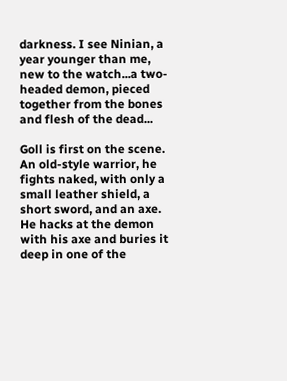darkness. I see Ninian, a year younger than me, new to the watch...a two-headed demon, pieced together from the bones and flesh of the dead...

Goll is first on the scene. An old-style warrior, he fights naked, with only a small leather shield, a short sword, and an axe. He hacks at the demon with his axe and buries it deep in one of the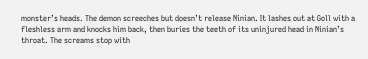monster’s heads. The demon screeches but doesn’t release Ninian. It lashes out at Goll with a fleshless arm and knocks him back, then buries the teeth of its uninjured head in Ninian’s throat. The screams stop with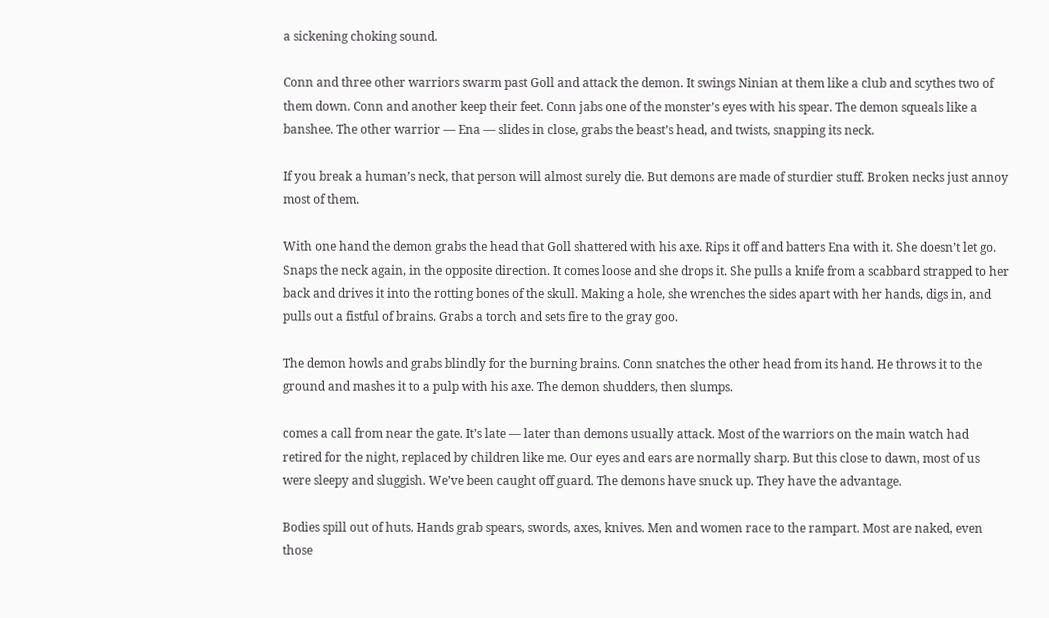a sickening choking sound.

Conn and three other warriors swarm past Goll and attack the demon. It swings Ninian at them like a club and scythes two of them down. Conn and another keep their feet. Conn jabs one of the monster’s eyes with his spear. The demon squeals like a banshee. The other warrior — Ena — slides in close, grabs the beast’s head, and twists, snapping its neck.

If you break a human’s neck, that person will almost surely die. But demons are made of sturdier stuff. Broken necks just annoy most of them.

With one hand the demon grabs the head that Goll shattered with his axe. Rips it off and batters Ena with it. She doesn’t let go. Snaps the neck again, in the opposite direction. It comes loose and she drops it. She pulls a knife from a scabbard strapped to her back and drives it into the rotting bones of the skull. Making a hole, she wrenches the sides apart with her hands, digs in, and pulls out a fistful of brains. Grabs a torch and sets fire to the gray goo.

The demon howls and grabs blindly for the burning brains. Conn snatches the other head from its hand. He throws it to the ground and mashes it to a pulp with his axe. The demon shudders, then slumps.

comes a call from near the gate. It’s late — later than demons usually attack. Most of the warriors on the main watch had retired for the night, replaced by children like me. Our eyes and ears are normally sharp. But this close to dawn, most of us were sleepy and sluggish. We’ve been caught off guard. The demons have snuck up. They have the advantage.

Bodies spill out of huts. Hands grab spears, swords, axes, knives. Men and women race to the rampart. Most are naked, even those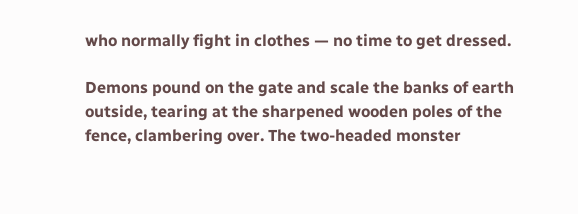who normally fight in clothes — no time to get dressed.

Demons pound on the gate and scale the banks of earth outside, tearing at the sharpened wooden poles of the fence, clambering over. The two-headed monster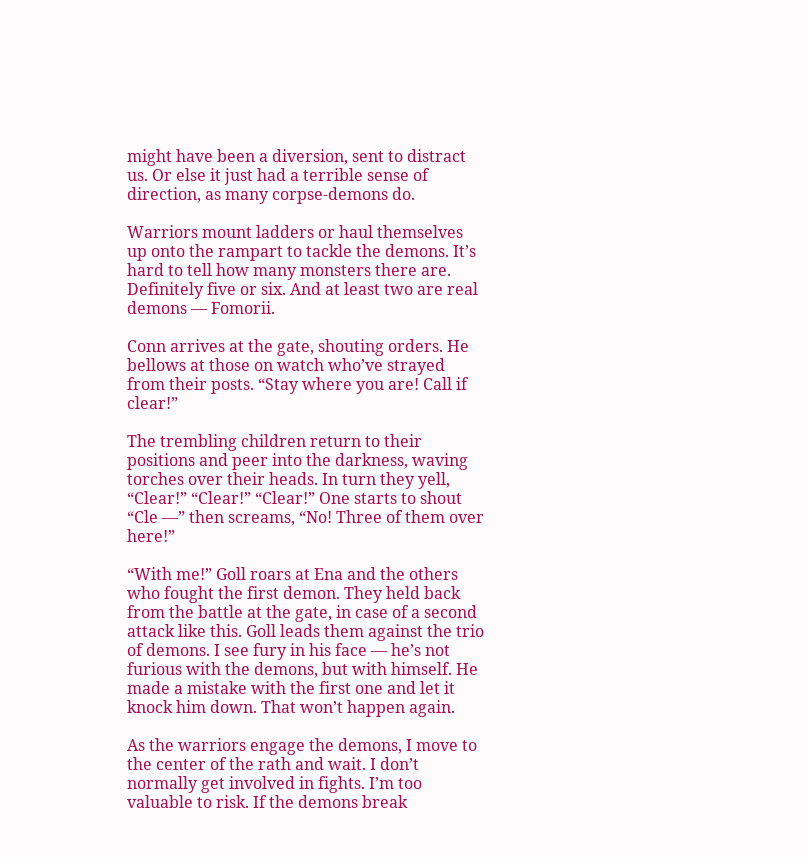might have been a diversion, sent to distract us. Or else it just had a terrible sense of direction, as many corpse-demons do.

Warriors mount ladders or haul themselves up onto the rampart to tackle the demons. It’s hard to tell how many monsters there are. Definitely five or six. And at least two are real demons — Fomorii.

Conn arrives at the gate, shouting orders. He bellows at those on watch who’ve strayed from their posts. “Stay where you are! Call if clear!”

The trembling children return to their positions and peer into the darkness, waving torches over their heads. In turn they yell, “Clear!” “Clear!” “Clear!” One starts to shout “Cle —” then screams, “No! Three of them over here!”

“With me!” Goll roars at Ena and the others who fought the first demon. They held back from the battle at the gate, in case of a second attack like this. Goll leads them against the trio of demons. I see fury in his face — he’s not furious with the demons, but with himself. He made a mistake with the first one and let it knock him down. That won’t happen again.

As the warriors engage the demons, I move to the center of the rath and wait. I don’t normally get involved in fights. I’m too valuable to risk. If the demons break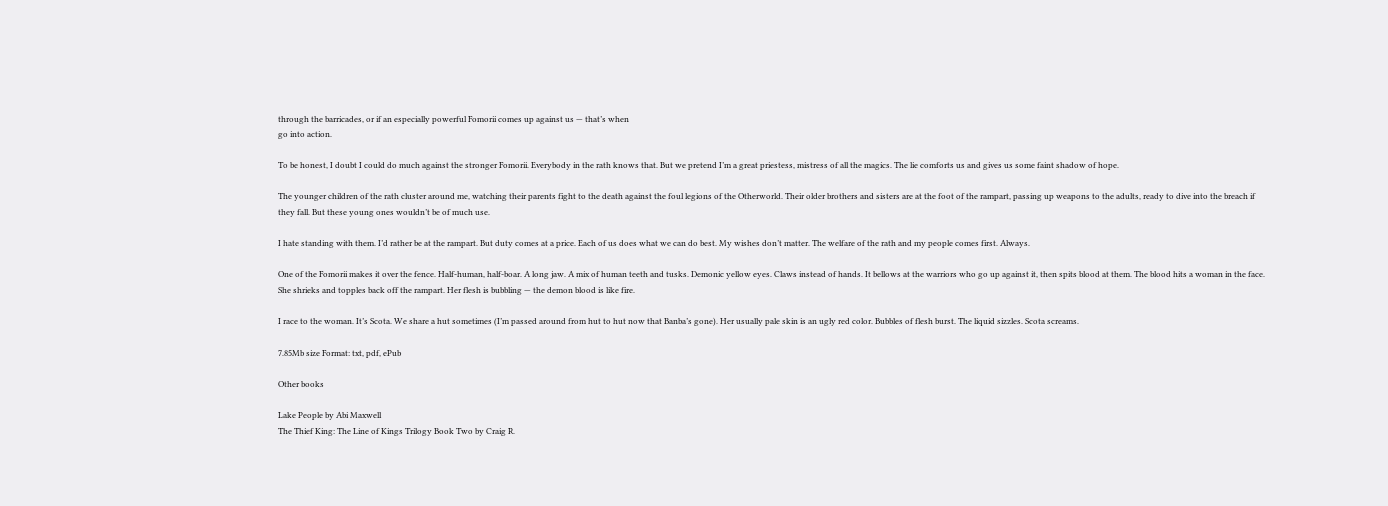through the barricades, or if an especially powerful Fomorii comes up against us — that’s when
go into action.

To be honest, I doubt I could do much against the stronger Fomorii. Everybody in the rath knows that. But we pretend I’m a great priestess, mistress of all the magics. The lie comforts us and gives us some faint shadow of hope.

The younger children of the rath cluster around me, watching their parents fight to the death against the foul legions of the Otherworld. Their older brothers and sisters are at the foot of the rampart, passing up weapons to the adults, ready to dive into the breach if they fall. But these young ones wouldn’t be of much use.

I hate standing with them. I’d rather be at the rampart. But duty comes at a price. Each of us does what we can do best. My wishes don’t matter. The welfare of the rath and my people comes first. Always.

One of the Fomorii makes it over the fence. Half-human, half-boar. A long jaw. A mix of human teeth and tusks. Demonic yellow eyes. Claws instead of hands. It bellows at the warriors who go up against it, then spits blood at them. The blood hits a woman in the face. She shrieks and topples back off the rampart. Her flesh is bubbling — the demon blood is like fire.

I race to the woman. It’s Scota. We share a hut sometimes (I’m passed around from hut to hut now that Banba’s gone). Her usually pale skin is an ugly red color. Bubbles of flesh burst. The liquid sizzles. Scota screams.

7.85Mb size Format: txt, pdf, ePub

Other books

Lake People by Abi Maxwell
The Thief King: The Line of Kings Trilogy Book Two by Craig R.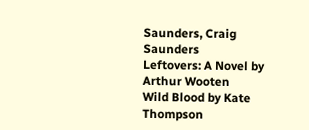Saunders, Craig Saunders
Leftovers: A Novel by Arthur Wooten
Wild Blood by Kate Thompson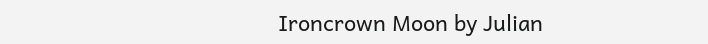Ironcrown Moon by Julian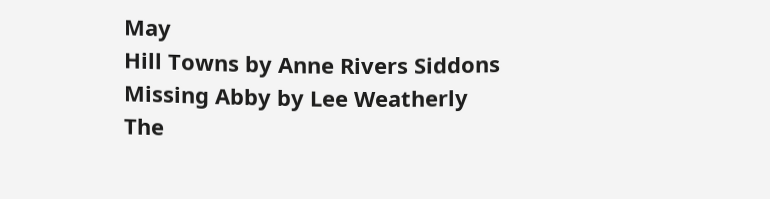May
Hill Towns by Anne Rivers Siddons
Missing Abby by Lee Weatherly
The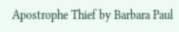Apostrophe Thief by Barbara Paul